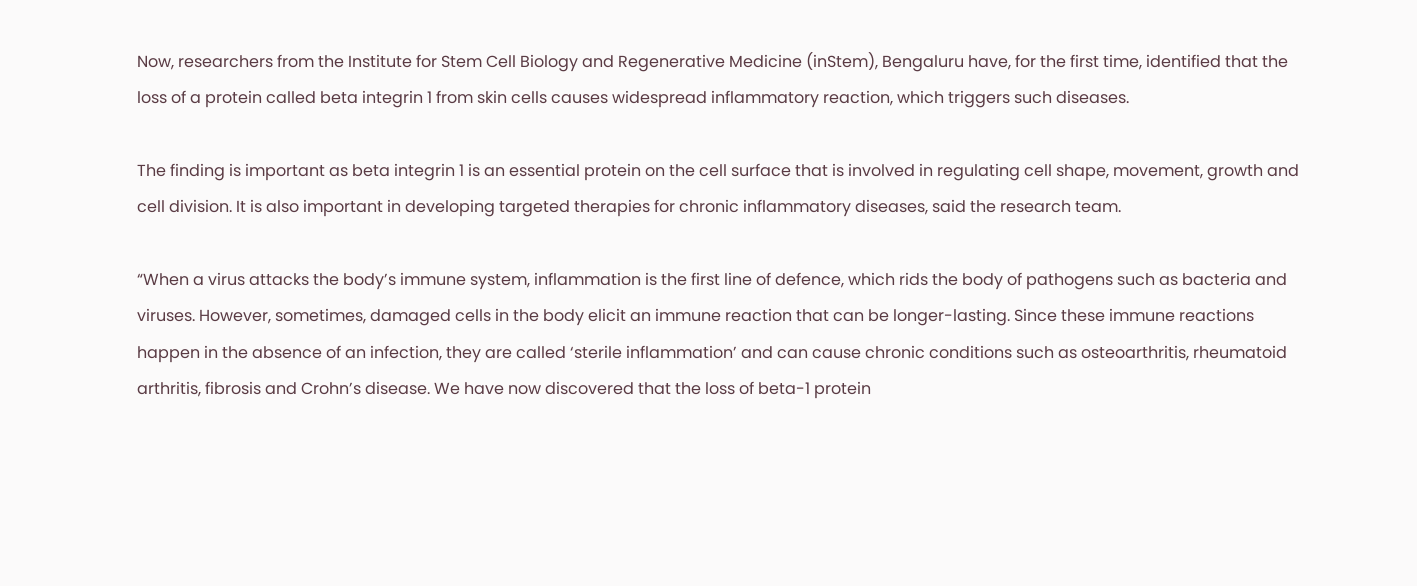Now, researchers from the Institute for Stem Cell Biology and Regenerative Medicine (inStem), Bengaluru have, for the first time, identified that the loss of a protein called beta integrin 1 from skin cells causes widespread inflammatory reaction, which triggers such diseases.

The finding is important as beta integrin 1 is an essential protein on the cell surface that is involved in regulating cell shape, movement, growth and cell division. It is also important in developing targeted therapies for chronic inflammatory diseases, said the research team.

“When a virus attacks the body’s immune system, inflammation is the first line of defence, which rids the body of pathogens such as bacteria and viruses. However, sometimes, damaged cells in the body elicit an immune reaction that can be longer-lasting. Since these immune reactions happen in the absence of an infection, they are called ‘sterile inflammation’ and can cause chronic conditions such as osteoarthritis, rheumatoid arthritis, fibrosis and Crohn’s disease. We have now discovered that the loss of beta-1 protein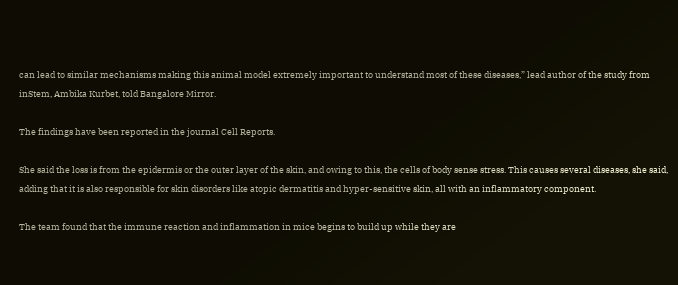can lead to similar mechanisms making this animal model extremely important to understand most of these diseases,” lead author of the study from inStem, Ambika Kurbet, told Bangalore Mirror.

The findings have been reported in the journal Cell Reports.

She said the loss is from the epidermis or the outer layer of the skin, and owing to this, the cells of body sense stress. This causes several diseases, she said, adding that it is also responsible for skin disorders like atopic dermatitis and hyper-sensitive skin, all with an inflammatory component.

The team found that the immune reaction and inflammation in mice begins to build up while they are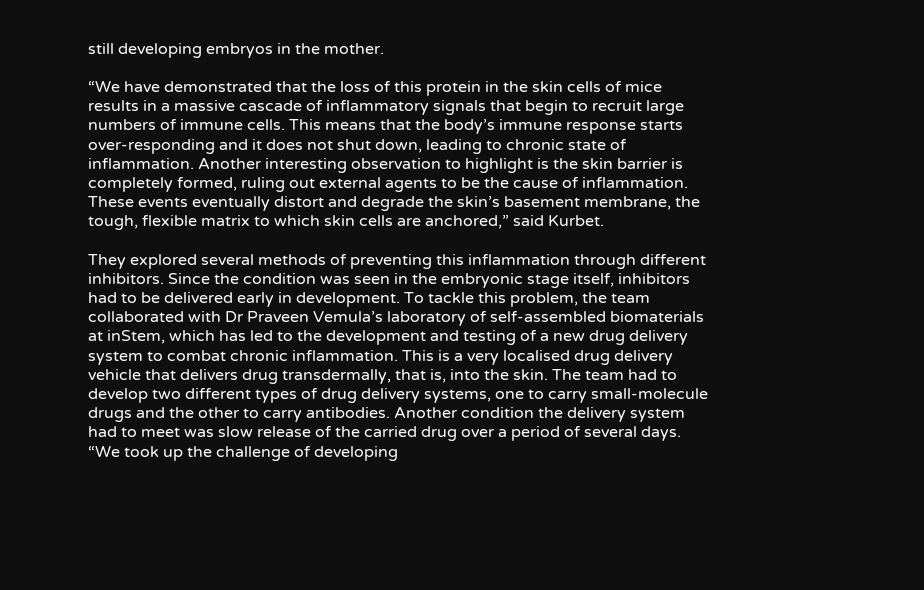still developing embryos in the mother.

“We have demonstrated that the loss of this protein in the skin cells of mice results in a massive cascade of inflammatory signals that begin to recruit large numbers of immune cells. This means that the body’s immune response starts over-responding and it does not shut down, leading to chronic state of inflammation. Another interesting observation to highlight is the skin barrier is completely formed, ruling out external agents to be the cause of inflammation. These events eventually distort and degrade the skin’s basement membrane, the tough, flexible matrix to which skin cells are anchored,” said Kurbet.

They explored several methods of preventing this inflammation through different inhibitors. Since the condition was seen in the embryonic stage itself, inhibitors had to be delivered early in development. To tackle this problem, the team collaborated with Dr Praveen Vemula’s laboratory of self-assembled biomaterials at inStem, which has led to the development and testing of a new drug delivery system to combat chronic inflammation. This is a very localised drug delivery vehicle that delivers drug transdermally, that is, into the skin. The team had to develop two different types of drug delivery systems, one to carry small-molecule drugs and the other to carry antibodies. Another condition the delivery system had to meet was slow release of the carried drug over a period of several days. “We took up the challenge of developing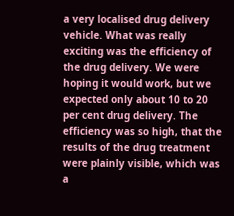a very localised drug delivery vehicle. What was really exciting was the efficiency of the drug delivery. We were hoping it would work, but we expected only about 10 to 20 per cent drug delivery. The efficiency was so high, that the results of the drug treatment were plainly visible, which was a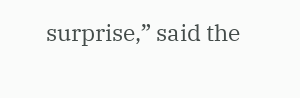surprise,” said the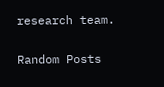research team.


Random Posts